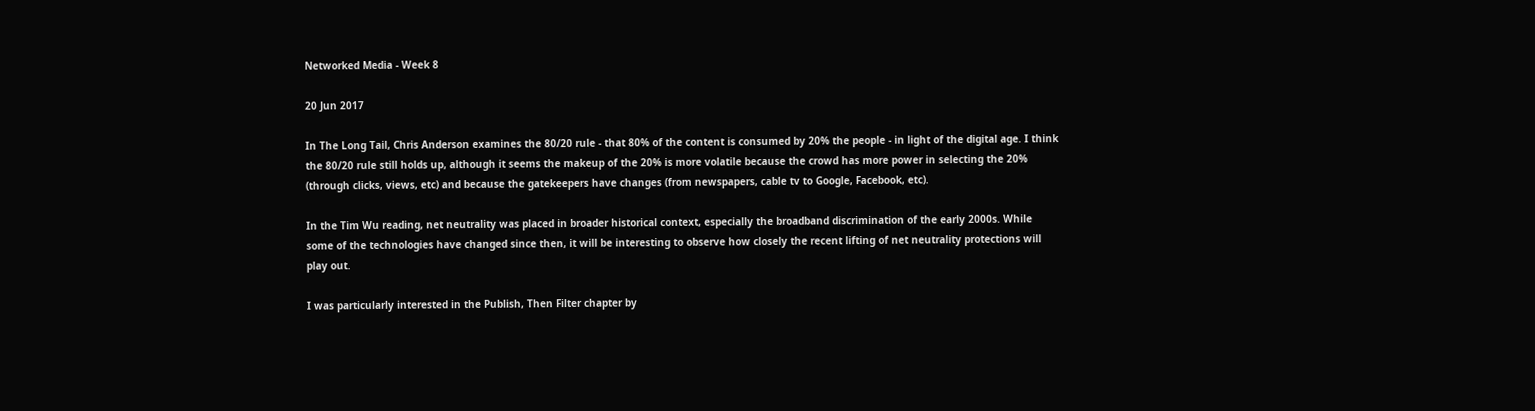Networked Media - Week 8

20 Jun 2017

In The Long Tail, Chris Anderson examines the 80/20 rule - that 80% of the content is consumed by 20% the people - in light of the digital age. I think the 80/20 rule still holds up, although it seems the makeup of the 20% is more volatile because the crowd has more power in selecting the 20% (through clicks, views, etc) and because the gatekeepers have changes (from newspapers, cable tv to Google, Facebook, etc).

In the Tim Wu reading, net neutrality was placed in broader historical context, especially the broadband discrimination of the early 2000s. While some of the technologies have changed since then, it will be interesting to observe how closely the recent lifting of net neutrality protections will play out.

I was particularly interested in the Publish, Then Filter chapter by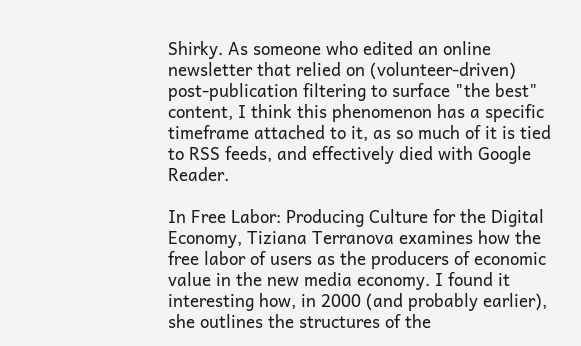Shirky. As someone who edited an online newsletter that relied on (volunteer-driven) post-publication filtering to surface "the best" content, I think this phenomenon has a specific timeframe attached to it, as so much of it is tied to RSS feeds, and effectively died with Google Reader.

In Free Labor: Producing Culture for the Digital Economy, Tiziana Terranova examines how the free labor of users as the producers of economic value in the new media economy. I found it interesting how, in 2000 (and probably earlier), she outlines the structures of the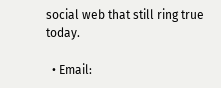social web that still ring true today.

  • Email: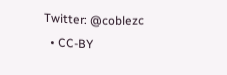Twitter: @coblezc
  • CC-BY